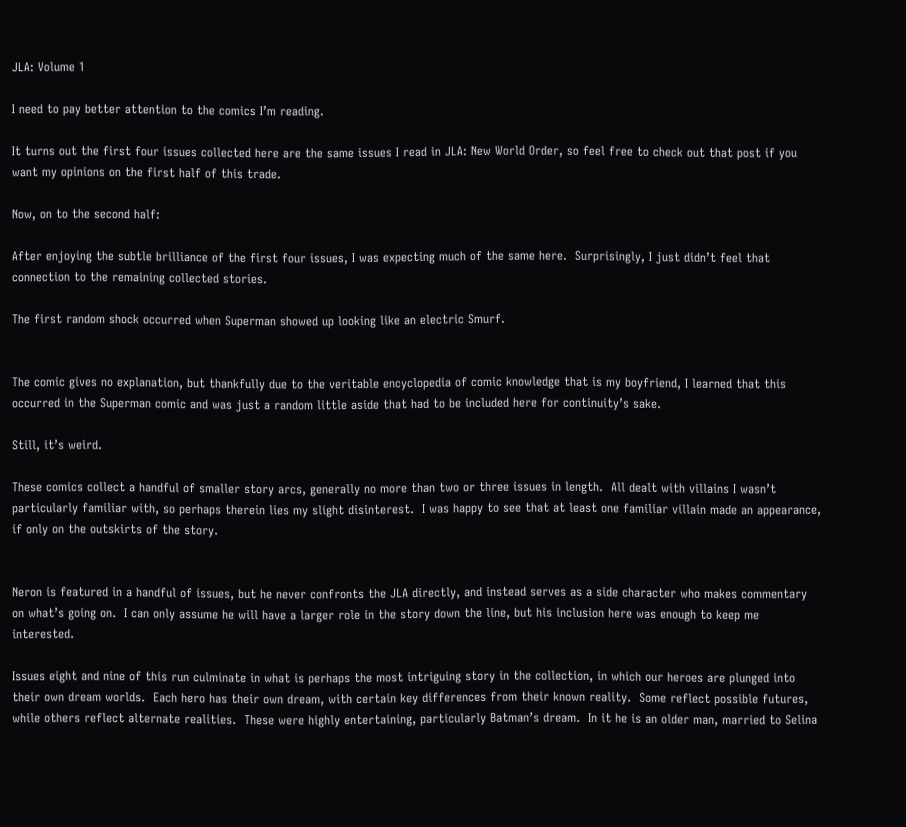JLA: Volume 1

I need to pay better attention to the comics I’m reading.

It turns out the first four issues collected here are the same issues I read in JLA: New World Order, so feel free to check out that post if you want my opinions on the first half of this trade.

Now, on to the second half:

After enjoying the subtle brilliance of the first four issues, I was expecting much of the same here.  Surprisingly, I just didn’t feel that connection to the remaining collected stories.

The first random shock occurred when Superman showed up looking like an electric Smurf.


The comic gives no explanation, but thankfully due to the veritable encyclopedia of comic knowledge that is my boyfriend, I learned that this occurred in the Superman comic and was just a random little aside that had to be included here for continuity’s sake.

Still, it’s weird.

These comics collect a handful of smaller story arcs, generally no more than two or three issues in length.  All dealt with villains I wasn’t particularly familiar with, so perhaps therein lies my slight disinterest.  I was happy to see that at least one familiar villain made an appearance, if only on the outskirts of the story.


Neron is featured in a handful of issues, but he never confronts the JLA directly, and instead serves as a side character who makes commentary on what’s going on.  I can only assume he will have a larger role in the story down the line, but his inclusion here was enough to keep me interested.

Issues eight and nine of this run culminate in what is perhaps the most intriguing story in the collection, in which our heroes are plunged into their own dream worlds.  Each hero has their own dream, with certain key differences from their known reality.  Some reflect possible futures, while others reflect alternate realities.  These were highly entertaining, particularly Batman’s dream.  In it he is an older man, married to Selina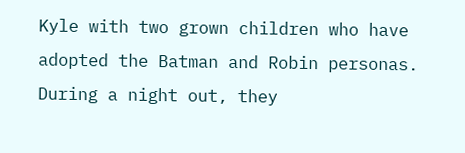Kyle with two grown children who have adopted the Batman and Robin personas.  During a night out, they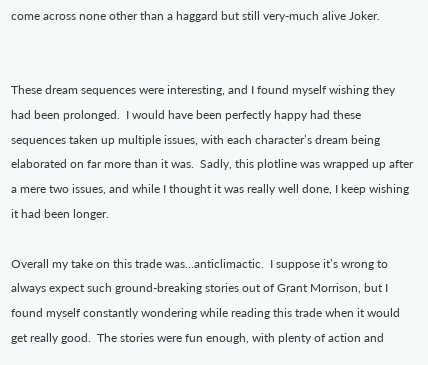come across none other than a haggard but still very-much alive Joker.


These dream sequences were interesting, and I found myself wishing they had been prolonged.  I would have been perfectly happy had these sequences taken up multiple issues, with each character’s dream being elaborated on far more than it was.  Sadly, this plotline was wrapped up after a mere two issues, and while I thought it was really well done, I keep wishing it had been longer.

Overall my take on this trade was…anticlimactic.  I suppose it’s wrong to always expect such ground-breaking stories out of Grant Morrison, but I found myself constantly wondering while reading this trade when it would get really good.  The stories were fun enough, with plenty of action and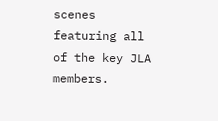scenes featuring all of the key JLA members.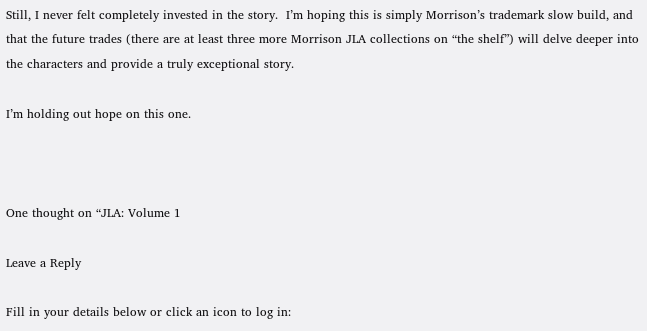Still, I never felt completely invested in the story.  I’m hoping this is simply Morrison’s trademark slow build, and that the future trades (there are at least three more Morrison JLA collections on “the shelf”) will delve deeper into the characters and provide a truly exceptional story.

I’m holding out hope on this one.



One thought on “JLA: Volume 1

Leave a Reply

Fill in your details below or click an icon to log in: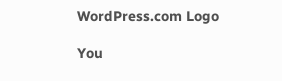WordPress.com Logo

You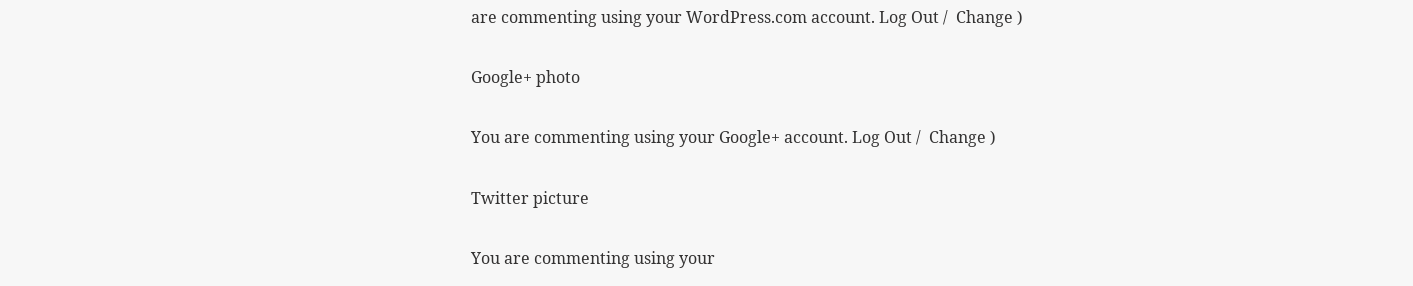are commenting using your WordPress.com account. Log Out /  Change )

Google+ photo

You are commenting using your Google+ account. Log Out /  Change )

Twitter picture

You are commenting using your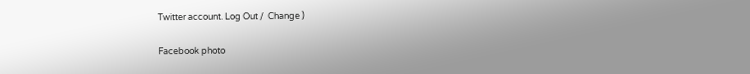Twitter account. Log Out /  Change )

Facebook photo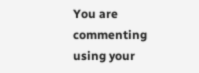You are commenting using your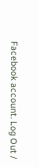Facebook account. Log Out /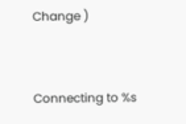Change )


Connecting to %s